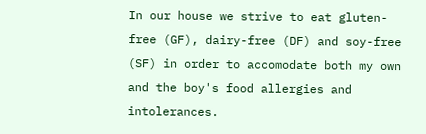In our house we strive to eat gluten-free (GF), dairy-free (DF) and soy-free (SF) in order to accomodate both my own and the boy's food allergies and intolerances.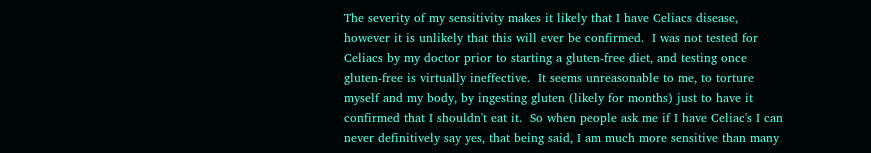The severity of my sensitivity makes it likely that I have Celiacs disease, however it is unlikely that this will ever be confirmed.  I was not tested for Celiacs by my doctor prior to starting a gluten-free diet, and testing once gluten-free is virtually ineffective.  It seems unreasonable to me, to torture myself and my body, by ingesting gluten (likely for months) just to have it confirmed that I shouldn't eat it.  So when people ask me if I have Celiac's I can never definitively say yes, that being said, I am much more sensitive than many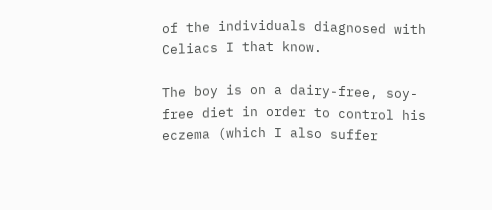of the individuals diagnosed with Celiacs I that know.

The boy is on a dairy-free, soy-free diet in order to control his eczema (which I also suffer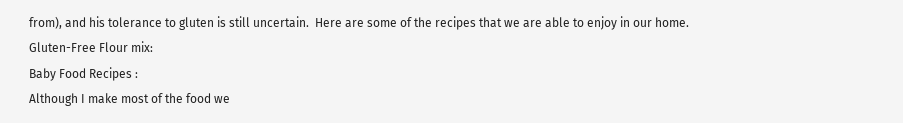from), and his tolerance to gluten is still uncertain.  Here are some of the recipes that we are able to enjoy in our home.
Gluten-Free Flour mix:
Baby Food Recipes :
Although I make most of the food we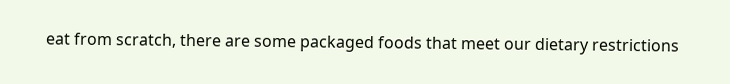eat from scratch, there are some packaged foods that meet our dietary restrictions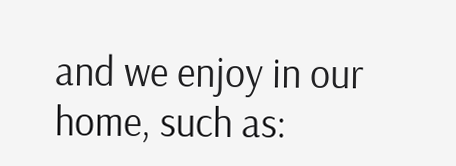and we enjoy in our home, such as: